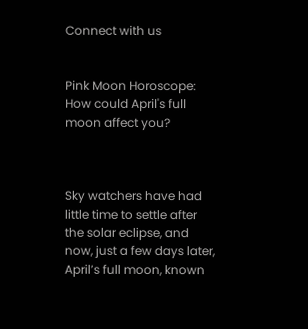Connect with us


Pink Moon Horoscope: How could April's full moon affect you?



Sky watchers have had little time to settle after the solar eclipse, and now, just a few days later, April’s full moon, known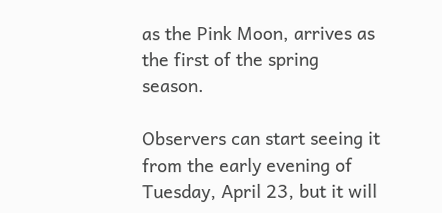as the Pink Moon, arrives as the first of the spring season.

Observers can start seeing it from the early evening of Tuesday, April 23, but it will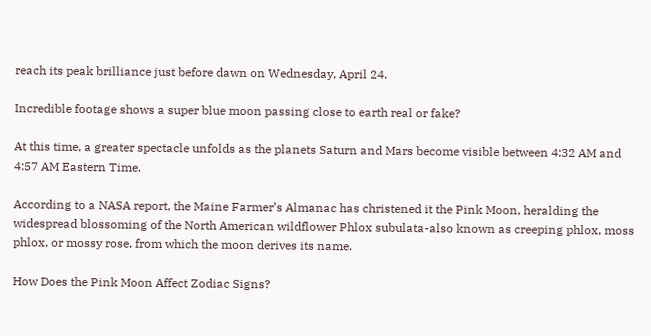reach its peak brilliance just before dawn on Wednesday, April 24.

Incredible footage shows a super blue moon passing close to earth real or fake?

At this time, a greater spectacle unfolds as the planets Saturn and Mars become visible between 4:32 AM and 4:57 AM Eastern Time.

According to a NASA report, the Maine Farmer’s Almanac has christened it the Pink Moon, heralding the widespread blossoming of the North American wildflower Phlox subulata-also known as creeping phlox, moss phlox, or mossy rose, from which the moon derives its name.

How Does the Pink Moon Affect Zodiac Signs?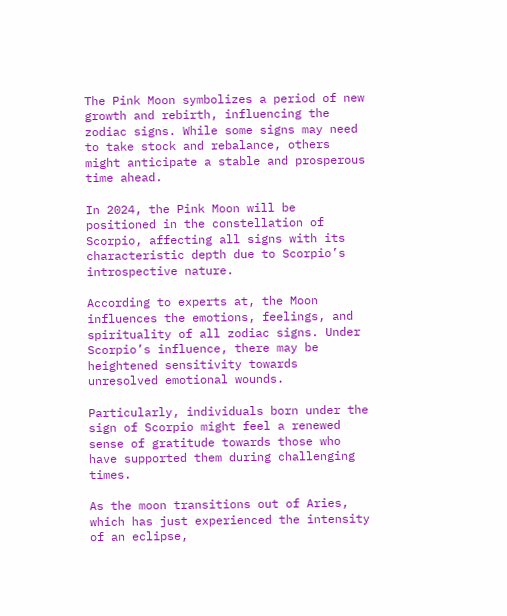The Pink Moon symbolizes a period of new growth and rebirth, influencing the zodiac signs. While some signs may need to take stock and rebalance, others might anticipate a stable and prosperous time ahead.

In 2024, the Pink Moon will be positioned in the constellation of Scorpio, affecting all signs with its characteristic depth due to Scorpio’s introspective nature.

According to experts at, the Moon influences the emotions, feelings, and spirituality of all zodiac signs. Under Scorpio’s influence, there may be heightened sensitivity towards unresolved emotional wounds.

Particularly, individuals born under the sign of Scorpio might feel a renewed sense of gratitude towards those who have supported them during challenging times.

As the moon transitions out of Aries, which has just experienced the intensity of an eclipse,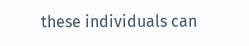these individuals can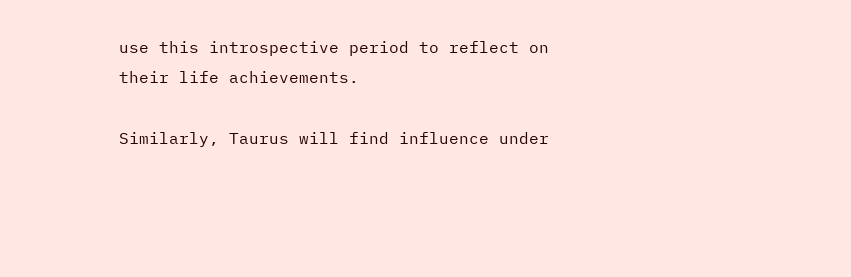use this introspective period to reflect on their life achievements.

Similarly, Taurus will find influence under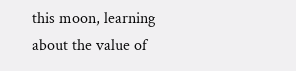this moon, learning about the value of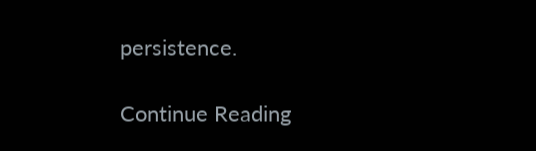persistence.

Continue Reading